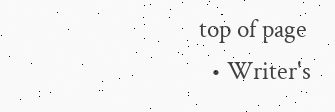top of page
  • Writer's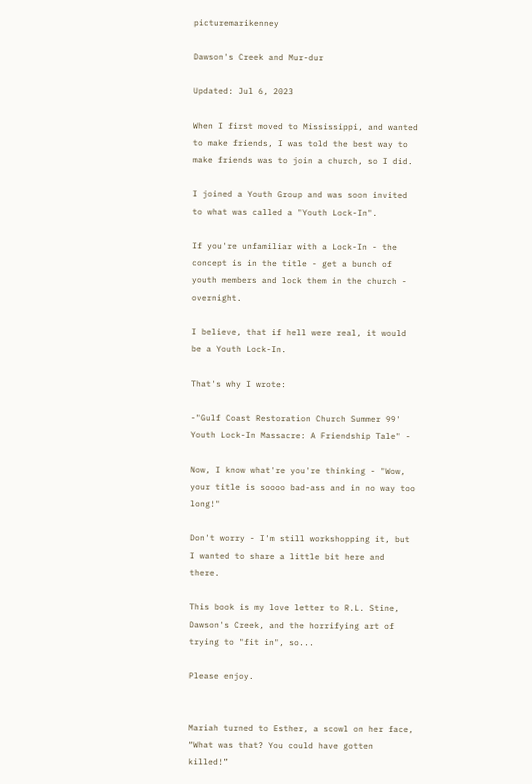picturemarikenney

Dawson's Creek and Mur-dur

Updated: Jul 6, 2023

When I first moved to Mississippi, and wanted to make friends, I was told the best way to make friends was to join a church, so I did.

I joined a Youth Group and was soon invited to what was called a "Youth Lock-In".

If you're unfamiliar with a Lock-In - the concept is in the title - get a bunch of youth members and lock them in the church - overnight.

I believe, that if hell were real, it would be a Youth Lock-In.

That's why I wrote:

-"Gulf Coast Restoration Church Summer 99' Youth Lock-In Massacre: A Friendship Tale" -

Now, I know what're you're thinking - "Wow, your title is soooo bad-ass and in no way too long!"

Don't worry - I'm still workshopping it, but I wanted to share a little bit here and there.

This book is my love letter to R.L. Stine, Dawson's Creek, and the horrifying art of trying to "fit in", so...

Please enjoy.


Mariah turned to Esther, a scowl on her face, “What was that? You could have gotten killed!”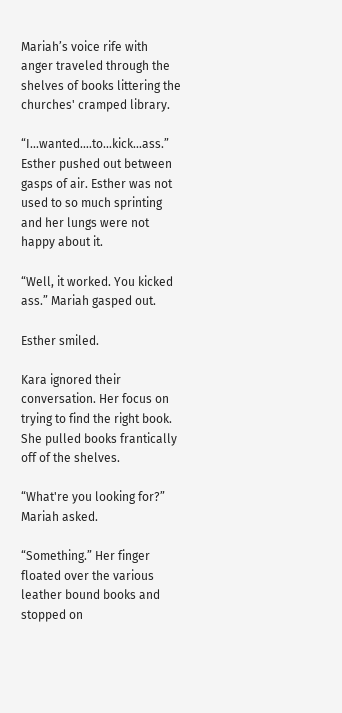Mariah’s voice rife with anger traveled through the shelves of books littering the churches' cramped library.

“I...wanted….to...kick...ass.” Esther pushed out between gasps of air. Esther was not used to so much sprinting and her lungs were not happy about it.

“Well, it worked. You kicked ass.” Mariah gasped out.

Esther smiled.

Kara ignored their conversation. Her focus on trying to find the right book. She pulled books frantically off of the shelves.

“What're you looking for?” Mariah asked.

“Something.” Her finger floated over the various leather bound books and stopped on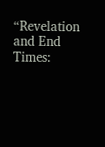“Revelation and End Times: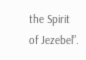the Spirit of Jezebel”.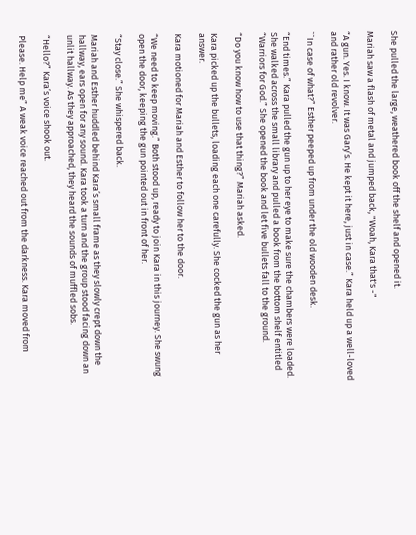She pulled the large, weathered book off the shelf and opened it.

Mariah saw a flash of metal and jumped back, "Woah, Kara that's -"

“A gun. Yes. I know. It was Gary’s. He kept it here, just in case.” Kara held up a well-loved and rather old revolver.

``In case of what?” Esther peeped up from under the old wooden desk.

“End times.” Kara pulled the gun up to her eye to make sure the chambers were loaded. She walked across the small library and pulled a book from the bottom shelf entitled “Warriors for God.” She opened the book and let five bullets fall to the ground.

“Do you know how to use that thing?” Mariah asked.

Kara picked up the bullets, loading each one carefully. She cocked the gun as her answer.

Kara motioned for Mariah and Esther to follow her to the door.

“We need to keep moving.” Both stood up, ready to join Kara in this journey. She swung open the door, keeping the gun pointed out in front of her.

“Stay close.” She whispered back.

Mariah and Esther huddled behind Kara’s small frame as they slowly crept down the hallway, ears open for any sound. Kara took a turn and the group stood facing down an unlit hallway. As they approached, they heard the sounds of muffled sobs.

“Hello?” Kara’s voice shook out.

Please. Help me” A weak voice reached out from the darkness. Kara moved from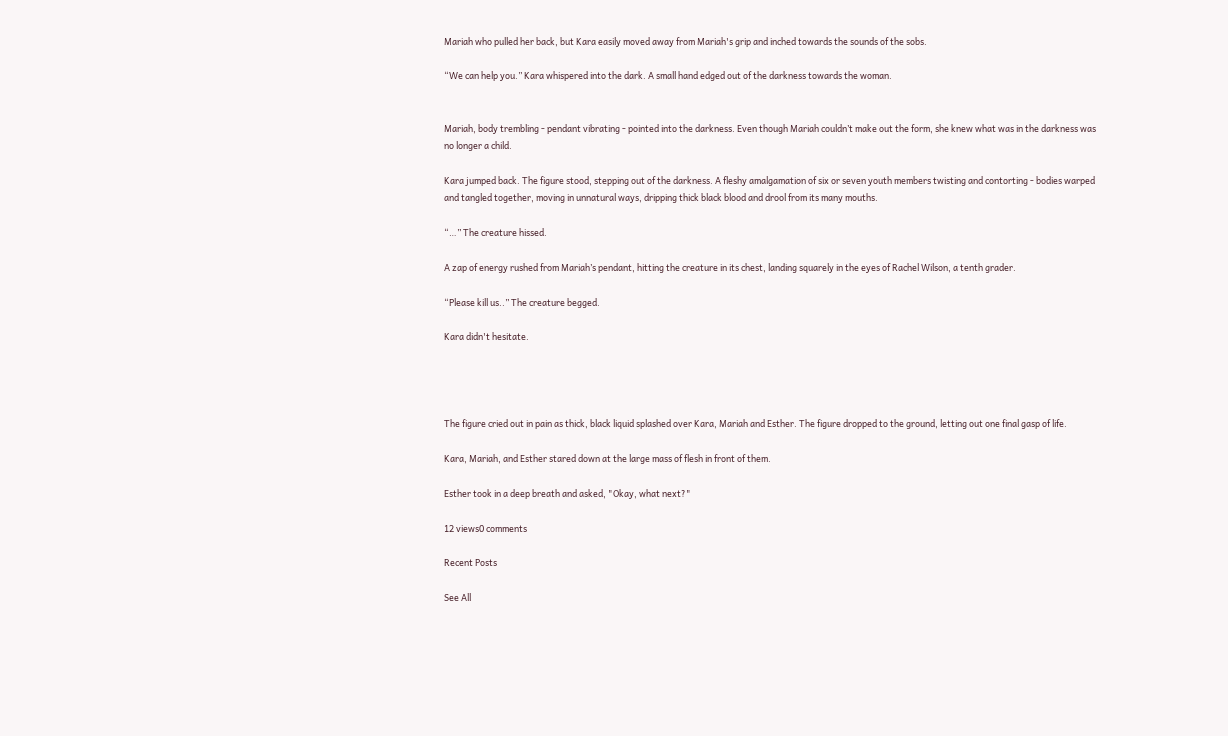Mariah who pulled her back, but Kara easily moved away from Mariah's grip and inched towards the sounds of the sobs.

“We can help you.” Kara whispered into the dark. A small hand edged out of the darkness towards the woman.


Mariah, body trembling - pendant vibrating - pointed into the darkness. Even though Mariah couldn’t make out the form, she knew what was in the darkness was no longer a child.

Kara jumped back. The figure stood, stepping out of the darkness. A fleshy amalgamation of six or seven youth members twisting and contorting - bodies warped and tangled together, moving in unnatural ways, dripping thick black blood and drool from its many mouths.

“…” The creature hissed.

A zap of energy rushed from Mariah’s pendant, hitting the creature in its chest, landing squarely in the eyes of Rachel Wilson, a tenth grader.

“Please kill us..” The creature begged.

Kara didn't hesitate.




The figure cried out in pain as thick, black liquid splashed over Kara, Mariah and Esther. The figure dropped to the ground, letting out one final gasp of life.

Kara, Mariah, and Esther stared down at the large mass of flesh in front of them.

Esther took in a deep breath and asked, "Okay, what next?"

12 views0 comments

Recent Posts

See All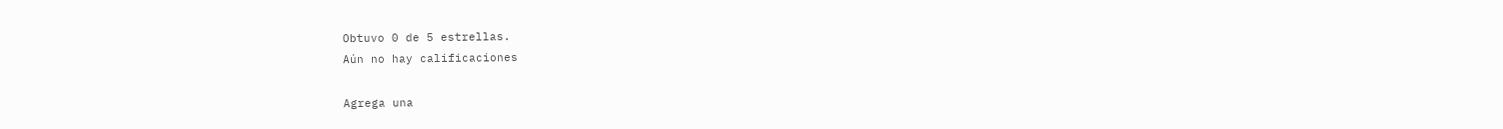Obtuvo 0 de 5 estrellas.
Aún no hay calificaciones

Agrega una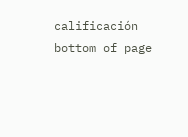calificación
bottom of page